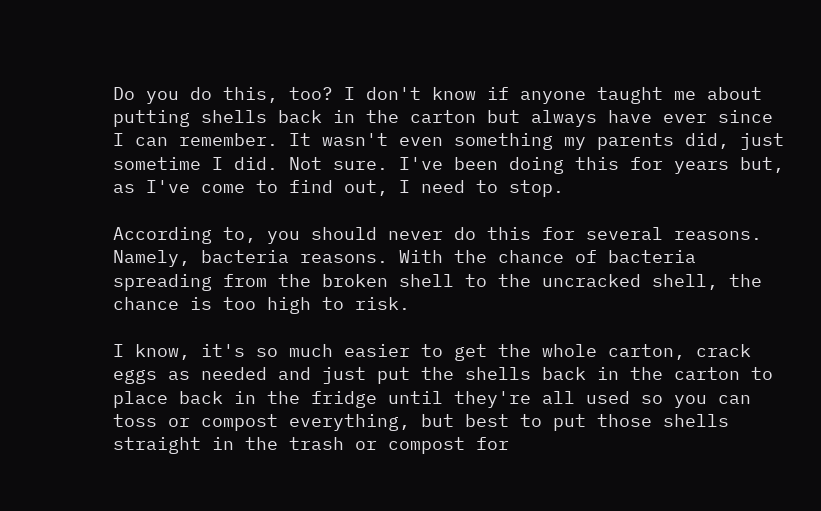Do you do this, too? I don't know if anyone taught me about putting shells back in the carton but always have ever since I can remember. It wasn't even something my parents did, just sometime I did. Not sure. I've been doing this for years but, as I've come to find out, I need to stop.

According to, you should never do this for several reasons. Namely, bacteria reasons. With the chance of bacteria spreading from the broken shell to the uncracked shell, the chance is too high to risk.

I know, it's so much easier to get the whole carton, crack eggs as needed and just put the shells back in the carton to place back in the fridge until they're all used so you can toss or compost everything, but best to put those shells straight in the trash or compost for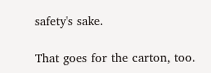safety's sake.

That goes for the carton, too.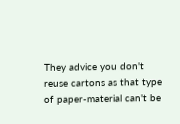They advice you don't reuse cartons as that type of paper-material can't be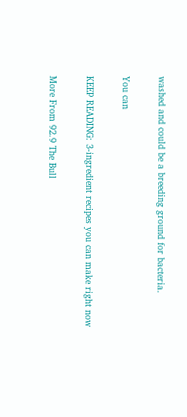washed and could be a breeding ground for bacteria.

You can

KEEP READING: 3-ingredient recipes you can make right now

More From 92.9 The Bull